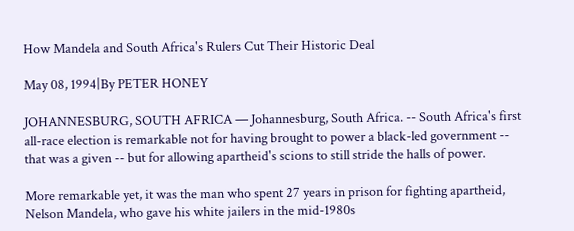How Mandela and South Africa's Rulers Cut Their Historic Deal

May 08, 1994|By PETER HONEY

JOHANNESBURG, SOUTH AFRICA — Johannesburg, South Africa. -- South Africa's first all-race election is remarkable not for having brought to power a black-led government -- that was a given -- but for allowing apartheid's scions to still stride the halls of power.

More remarkable yet, it was the man who spent 27 years in prison for fighting apartheid, Nelson Mandela, who gave his white jailers in the mid-1980s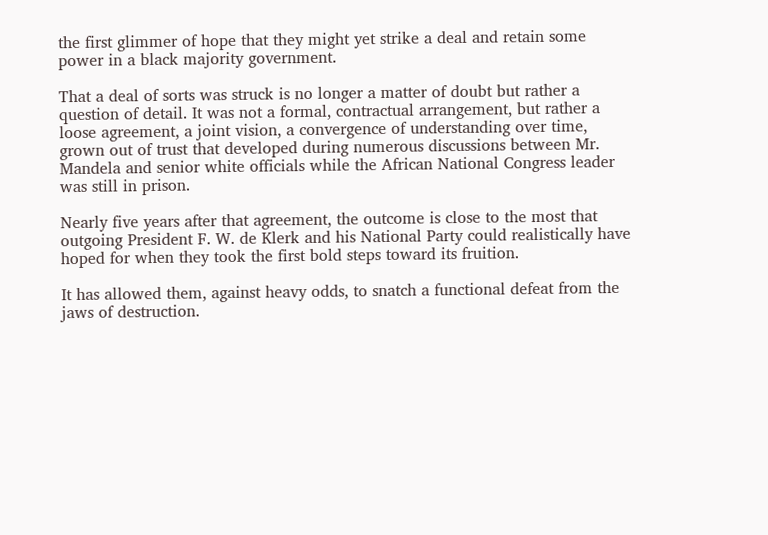the first glimmer of hope that they might yet strike a deal and retain some power in a black majority government.

That a deal of sorts was struck is no longer a matter of doubt but rather a question of detail. It was not a formal, contractual arrangement, but rather a loose agreement, a joint vision, a convergence of understanding over time, grown out of trust that developed during numerous discussions between Mr. Mandela and senior white officials while the African National Congress leader was still in prison.

Nearly five years after that agreement, the outcome is close to the most that outgoing President F. W. de Klerk and his National Party could realistically have hoped for when they took the first bold steps toward its fruition.

It has allowed them, against heavy odds, to snatch a functional defeat from the jaws of destruction.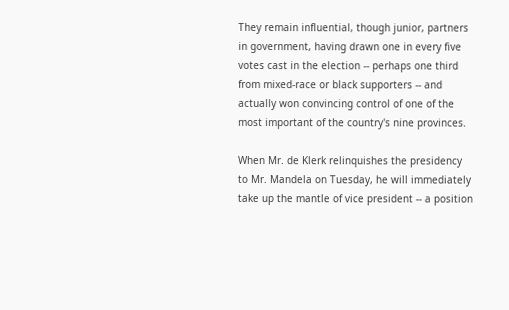They remain influential, though junior, partners in government, having drawn one in every five votes cast in the election -- perhaps one third from mixed-race or black supporters -- and actually won convincing control of one of the most important of the country's nine provinces.

When Mr. de Klerk relinquishes the presidency to Mr. Mandela on Tuesday, he will immediately take up the mantle of vice president -- a position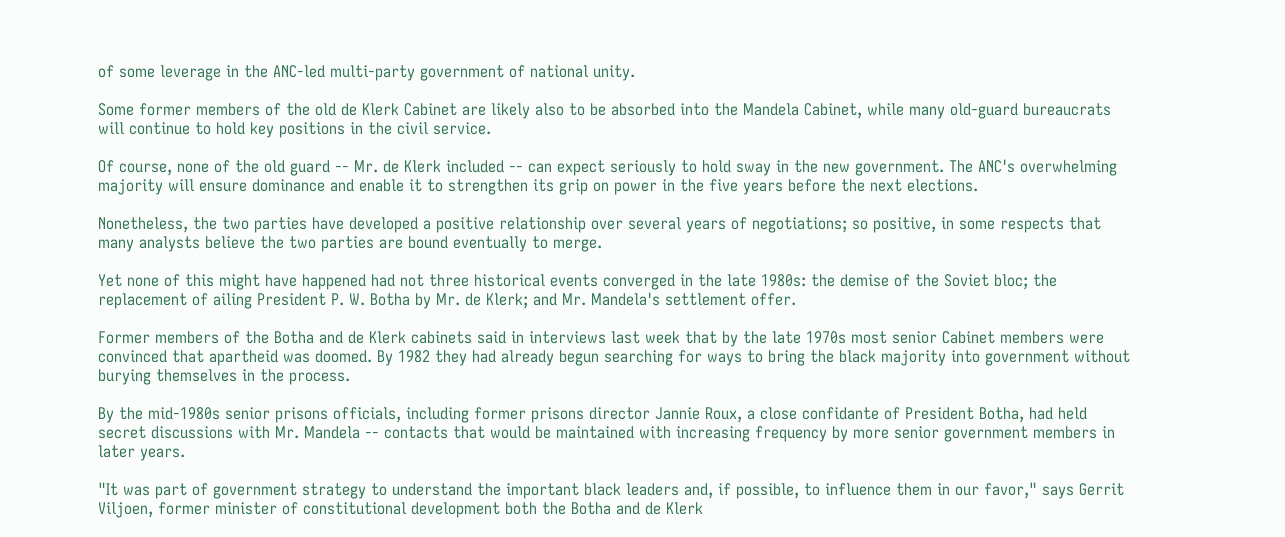of some leverage in the ANC-led multi-party government of national unity.

Some former members of the old de Klerk Cabinet are likely also to be absorbed into the Mandela Cabinet, while many old-guard bureaucrats will continue to hold key positions in the civil service.

Of course, none of the old guard -- Mr. de Klerk included -- can expect seriously to hold sway in the new government. The ANC's overwhelming majority will ensure dominance and enable it to strengthen its grip on power in the five years before the next elections.

Nonetheless, the two parties have developed a positive relationship over several years of negotiations; so positive, in some respects that many analysts believe the two parties are bound eventually to merge.

Yet none of this might have happened had not three historical events converged in the late 1980s: the demise of the Soviet bloc; the replacement of ailing President P. W. Botha by Mr. de Klerk; and Mr. Mandela's settlement offer.

Former members of the Botha and de Klerk cabinets said in interviews last week that by the late 1970s most senior Cabinet members were convinced that apartheid was doomed. By 1982 they had already begun searching for ways to bring the black majority into government without burying themselves in the process.

By the mid-1980s senior prisons officials, including former prisons director Jannie Roux, a close confidante of President Botha, had held secret discussions with Mr. Mandela -- contacts that would be maintained with increasing frequency by more senior government members in later years.

"It was part of government strategy to understand the important black leaders and, if possible, to influence them in our favor," says Gerrit Viljoen, former minister of constitutional development both the Botha and de Klerk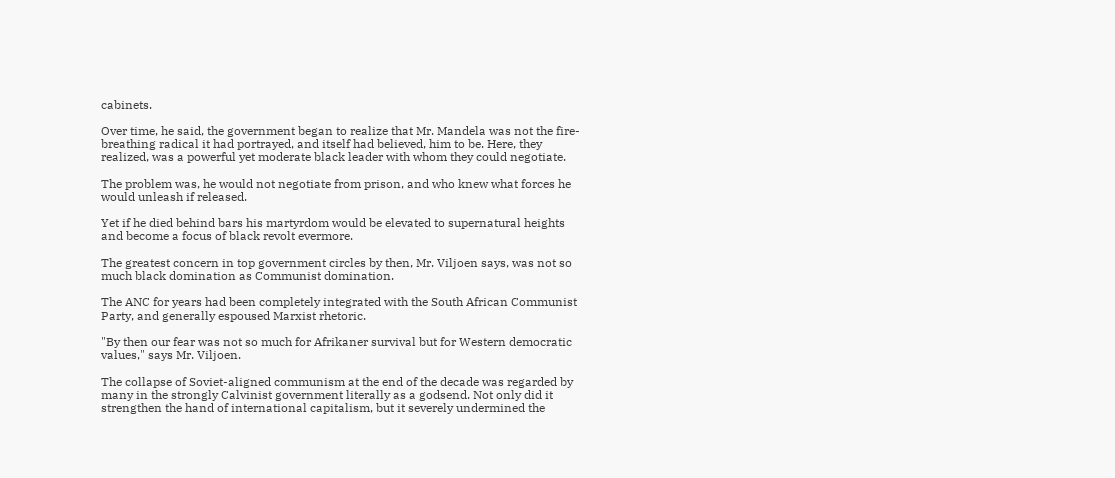cabinets.

Over time, he said, the government began to realize that Mr. Mandela was not the fire-breathing radical it had portrayed, and itself had believed, him to be. Here, they realized, was a powerful yet moderate black leader with whom they could negotiate.

The problem was, he would not negotiate from prison, and who knew what forces he would unleash if released.

Yet if he died behind bars his martyrdom would be elevated to supernatural heights and become a focus of black revolt evermore.

The greatest concern in top government circles by then, Mr. Viljoen says, was not so much black domination as Communist domination.

The ANC for years had been completely integrated with the South African Communist Party, and generally espoused Marxist rhetoric.

"By then our fear was not so much for Afrikaner survival but for Western democratic values," says Mr. Viljoen.

The collapse of Soviet-aligned communism at the end of the decade was regarded by many in the strongly Calvinist government literally as a godsend. Not only did it strengthen the hand of international capitalism, but it severely undermined the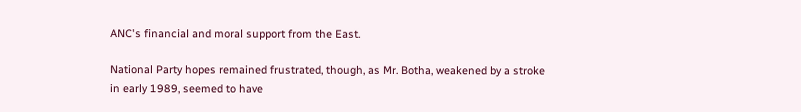ANC's financial and moral support from the East.

National Party hopes remained frustrated, though, as Mr. Botha, weakened by a stroke in early 1989, seemed to have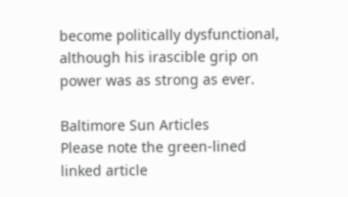become politically dysfunctional, although his irascible grip on power was as strong as ever.

Baltimore Sun Articles
Please note the green-lined linked article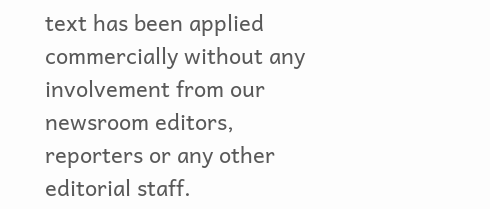text has been applied commercially without any involvement from our newsroom editors, reporters or any other editorial staff.